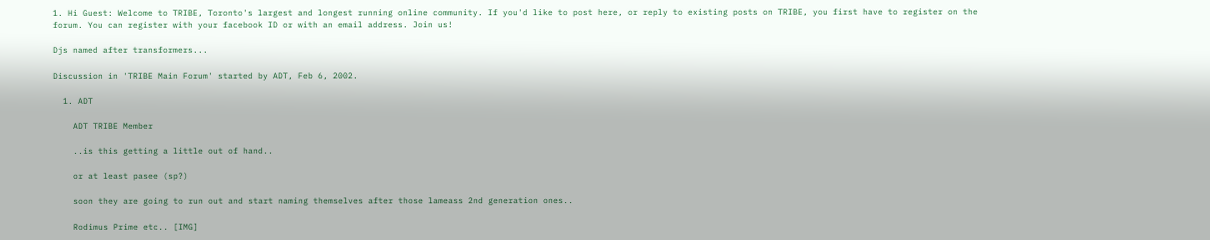1. Hi Guest: Welcome to TRIBE, Toronto's largest and longest running online community. If you'd like to post here, or reply to existing posts on TRIBE, you first have to register on the forum. You can register with your facebook ID or with an email address. Join us!

Djs named after transformers...

Discussion in 'TRIBE Main Forum' started by ADT, Feb 6, 2002.

  1. ADT

    ADT TRIBE Member

    ..is this getting a little out of hand..

    or at least pasee (sp?)

    soon they are going to run out and start naming themselves after those lameass 2nd generation ones..

    Rodimus Prime etc.. [IMG]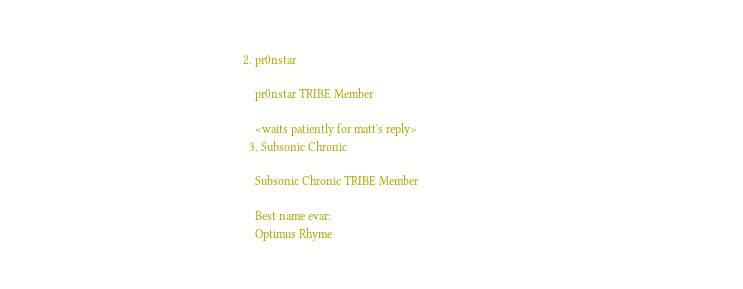2. pr0nstar

    pr0nstar TRIBE Member

    <waits patiently for matt's reply>
  3. Subsonic Chronic

    Subsonic Chronic TRIBE Member

    Best name evar:
    Optimus Rhyme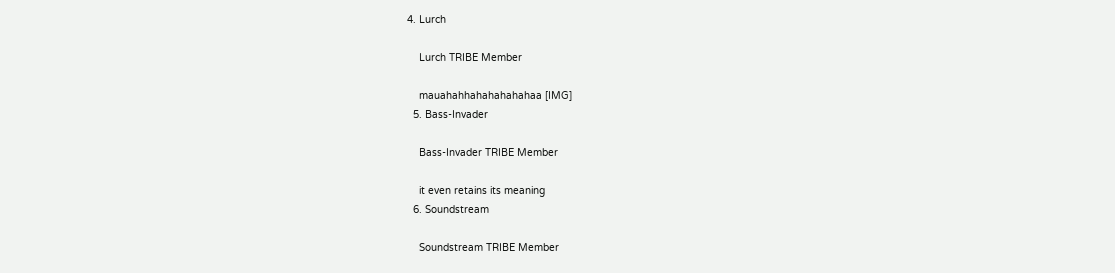4. Lurch

    Lurch TRIBE Member

    mauahahhahahahahahaa [IMG]
  5. Bass-Invader

    Bass-Invader TRIBE Member

    it even retains its meaning
  6. Soundstream

    Soundstream TRIBE Member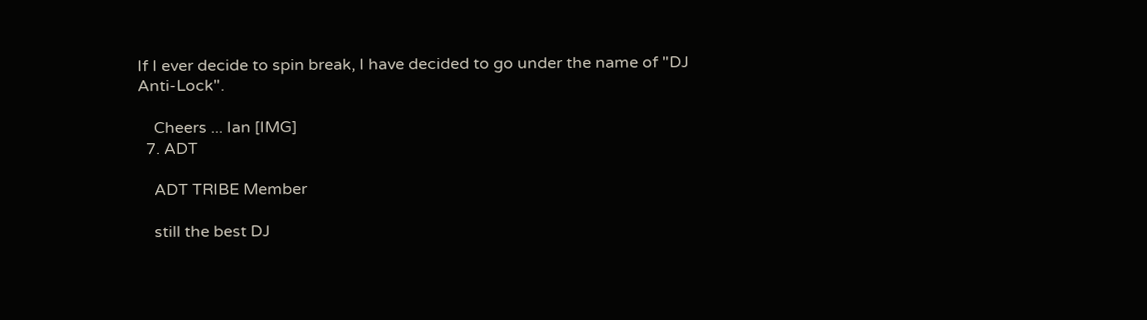If I ever decide to spin break, I have decided to go under the name of "DJ Anti-Lock".

    Cheers ... Ian [IMG]
  7. ADT

    ADT TRIBE Member

    still the best DJ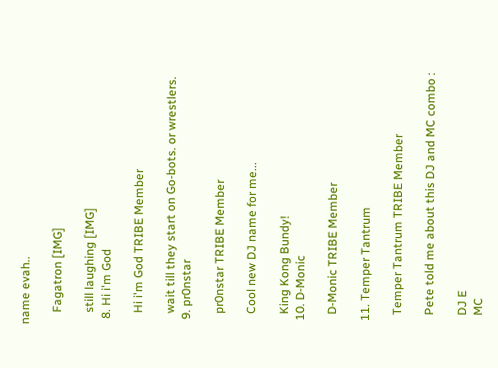name evah..

    Fagatron [IMG]

    still laughing [IMG]
  8. Hi i'm God

    Hi i'm God TRIBE Member

    wait till they start on Go-bots. or wrestlers.
  9. pr0nstar

    pr0nstar TRIBE Member

    Cool new DJ name for me...

    King Kong Bundy!
  10. D-Monic

    D-Monic TRIBE Member

  11. Temper Tantrum

    Temper Tantrum TRIBE Member

    Pete told me about this DJ and MC combo :

    DJ E
    MC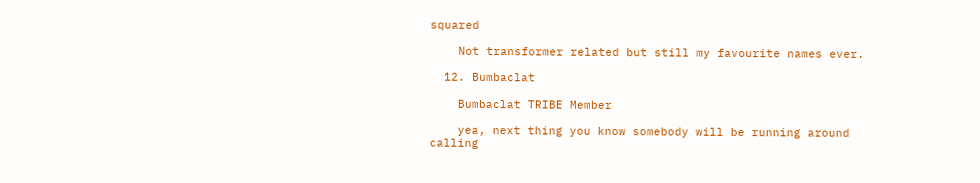squared

    Not transformer related but still my favourite names ever.

  12. Bumbaclat

    Bumbaclat TRIBE Member

    yea, next thing you know somebody will be running around calling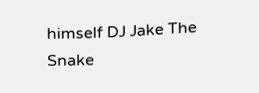himself DJ Jake The Snake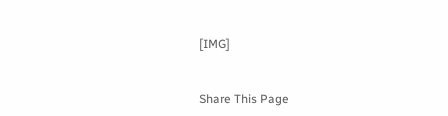[IMG]


Share This Page